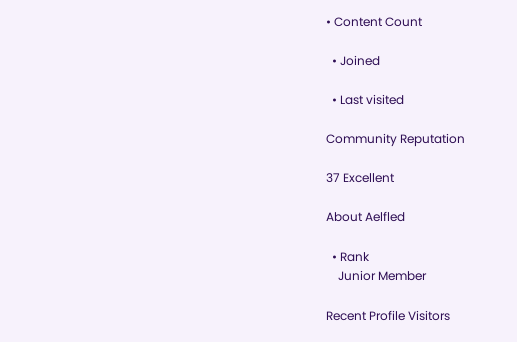• Content Count

  • Joined

  • Last visited

Community Reputation

37 Excellent

About Aelfled

  • Rank
    Junior Member

Recent Profile Visitors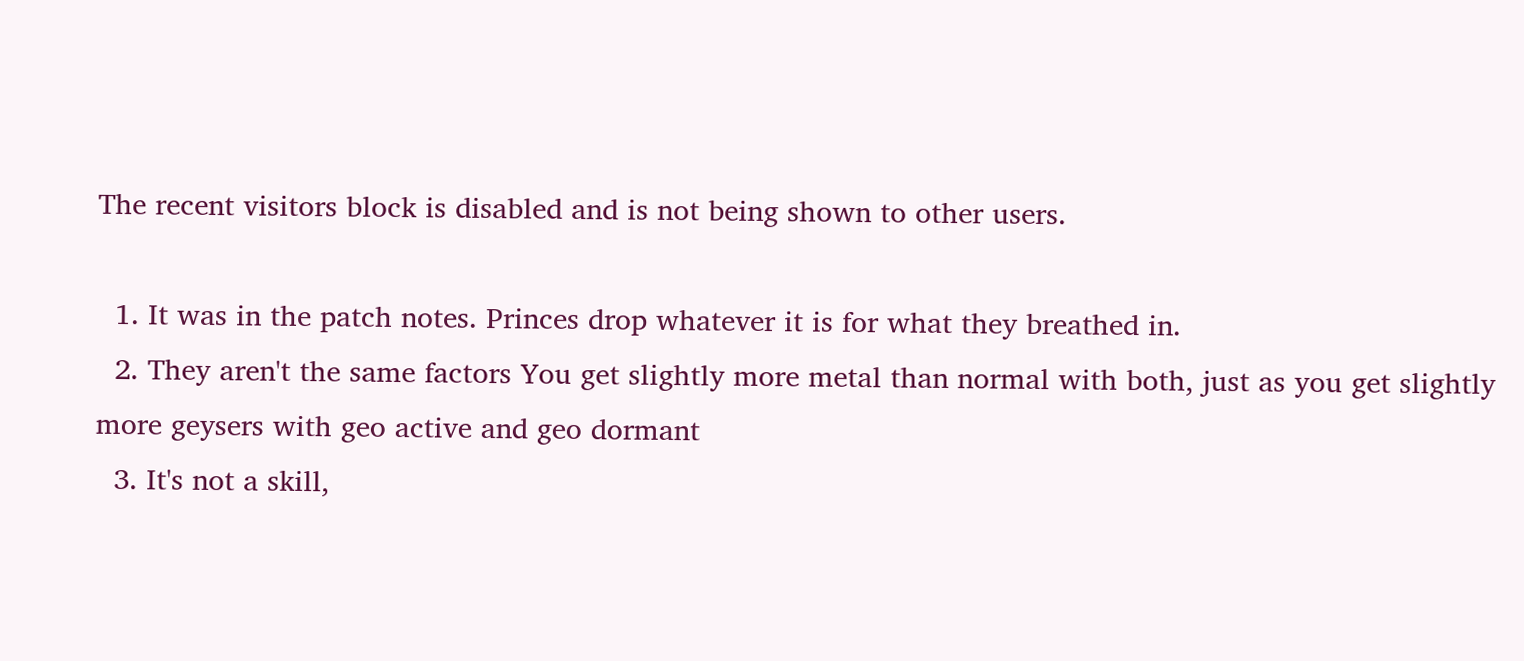The recent visitors block is disabled and is not being shown to other users.

  1. It was in the patch notes. Princes drop whatever it is for what they breathed in.
  2. They aren't the same factors You get slightly more metal than normal with both, just as you get slightly more geysers with geo active and geo dormant
  3. It's not a skill,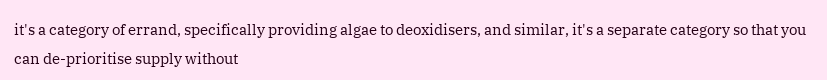it's a category of errand, specifically providing algae to deoxidisers, and similar, it's a separate category so that you can de-prioritise supply without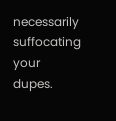necessarily suffocating your dupes.